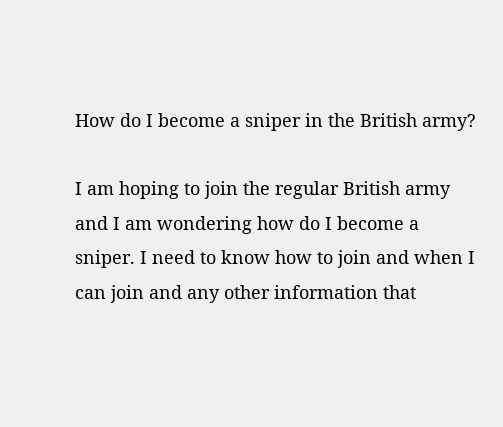How do I become a sniper in the British army?

I am hoping to join the regular British army and I am wondering how do I become a sniper. I need to know how to join and when I can join and any other information that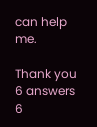can help me.

Thank you
6 answers 6